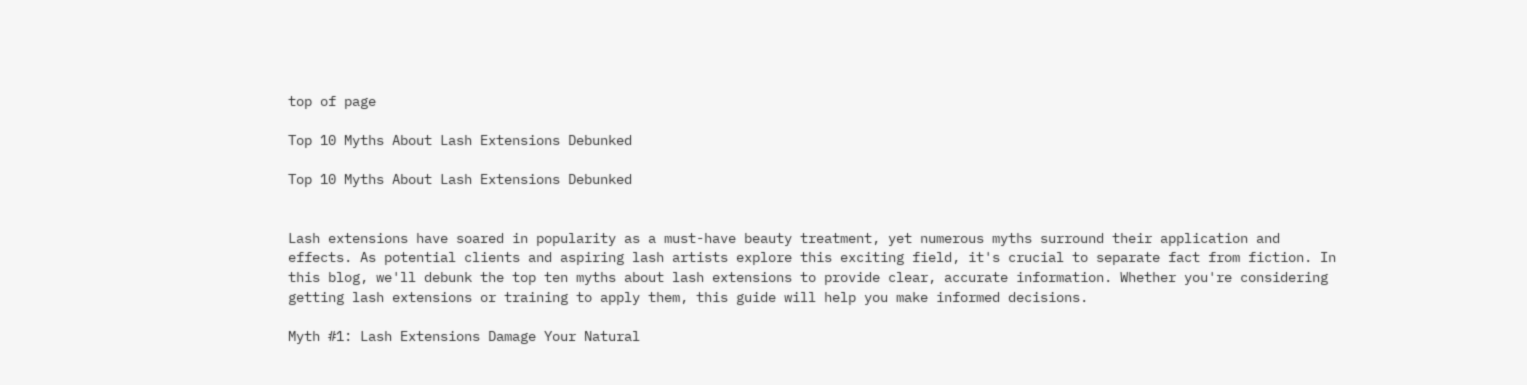top of page

Top 10 Myths About Lash Extensions Debunked

Top 10 Myths About Lash Extensions Debunked


Lash extensions have soared in popularity as a must-have beauty treatment, yet numerous myths surround their application and effects. As potential clients and aspiring lash artists explore this exciting field, it's crucial to separate fact from fiction. In this blog, we'll debunk the top ten myths about lash extensions to provide clear, accurate information. Whether you're considering getting lash extensions or training to apply them, this guide will help you make informed decisions.

Myth #1: Lash Extensions Damage Your Natural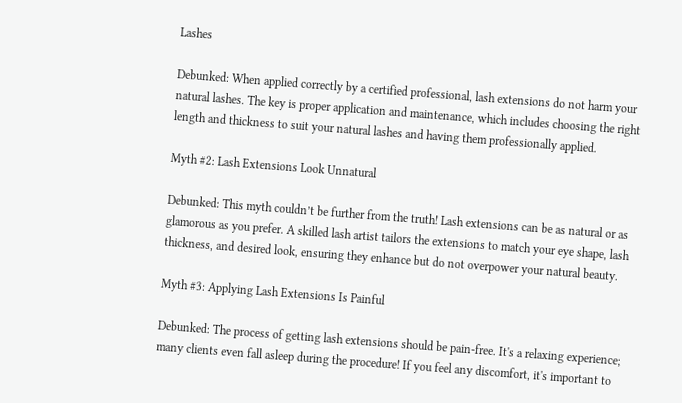Lashes

Debunked: When applied correctly by a certified professional, lash extensions do not harm your natural lashes. The key is proper application and maintenance, which includes choosing the right length and thickness to suit your natural lashes and having them professionally applied.

Myth #2: Lash Extensions Look Unnatural

Debunked: This myth couldn’t be further from the truth! Lash extensions can be as natural or as glamorous as you prefer. A skilled lash artist tailors the extensions to match your eye shape, lash thickness, and desired look, ensuring they enhance but do not overpower your natural beauty.

Myth #3: Applying Lash Extensions Is Painful

Debunked: The process of getting lash extensions should be pain-free. It's a relaxing experience; many clients even fall asleep during the procedure! If you feel any discomfort, it's important to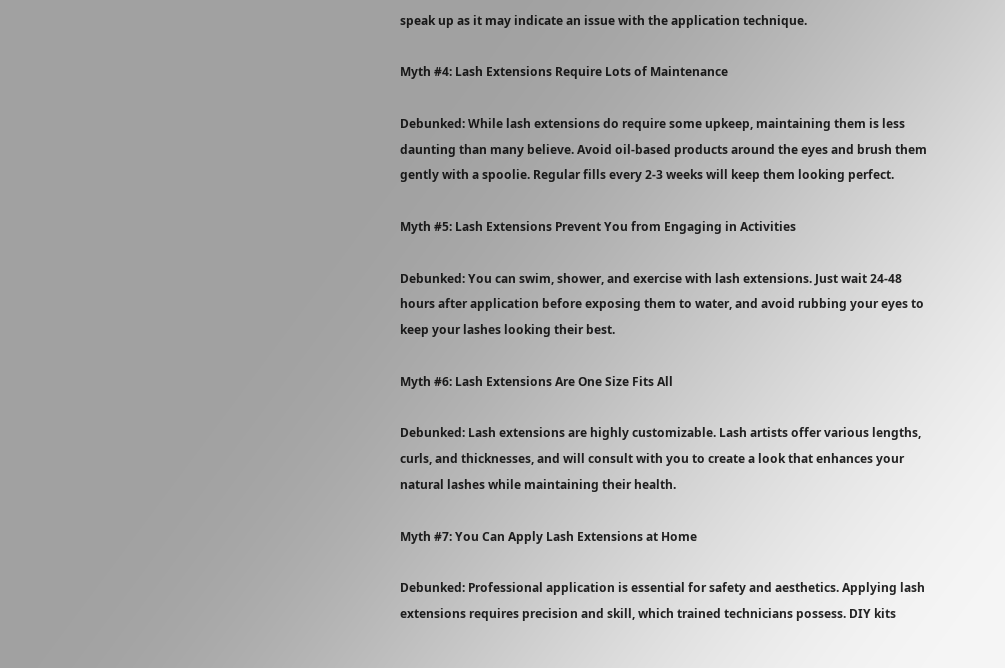speak up as it may indicate an issue with the application technique.

Myth #4: Lash Extensions Require Lots of Maintenance

Debunked: While lash extensions do require some upkeep, maintaining them is less daunting than many believe. Avoid oil-based products around the eyes and brush them gently with a spoolie. Regular fills every 2-3 weeks will keep them looking perfect.

Myth #5: Lash Extensions Prevent You from Engaging in Activities

Debunked: You can swim, shower, and exercise with lash extensions. Just wait 24-48 hours after application before exposing them to water, and avoid rubbing your eyes to keep your lashes looking their best.

Myth #6: Lash Extensions Are One Size Fits All

Debunked: Lash extensions are highly customizable. Lash artists offer various lengths, curls, and thicknesses, and will consult with you to create a look that enhances your natural lashes while maintaining their health.

Myth #7: You Can Apply Lash Extensions at Home

Debunked: Professional application is essential for safety and aesthetics. Applying lash extensions requires precision and skill, which trained technicians possess. DIY kits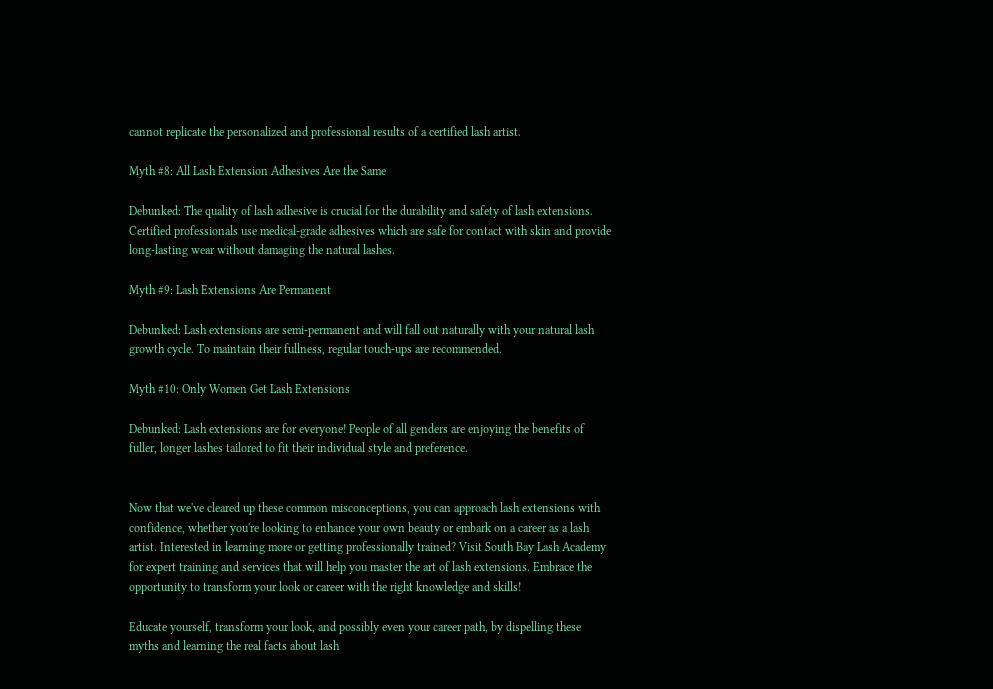cannot replicate the personalized and professional results of a certified lash artist.

Myth #8: All Lash Extension Adhesives Are the Same

Debunked: The quality of lash adhesive is crucial for the durability and safety of lash extensions. Certified professionals use medical-grade adhesives which are safe for contact with skin and provide long-lasting wear without damaging the natural lashes.

Myth #9: Lash Extensions Are Permanent

Debunked: Lash extensions are semi-permanent and will fall out naturally with your natural lash growth cycle. To maintain their fullness, regular touch-ups are recommended.

Myth #10: Only Women Get Lash Extensions

Debunked: Lash extensions are for everyone! People of all genders are enjoying the benefits of fuller, longer lashes tailored to fit their individual style and preference.


Now that we've cleared up these common misconceptions, you can approach lash extensions with confidence, whether you're looking to enhance your own beauty or embark on a career as a lash artist. Interested in learning more or getting professionally trained? Visit South Bay Lash Academy for expert training and services that will help you master the art of lash extensions. Embrace the opportunity to transform your look or career with the right knowledge and skills!

Educate yourself, transform your look, and possibly even your career path, by dispelling these myths and learning the real facts about lash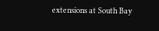extensions at South Bay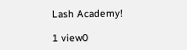Lash Academy!

1 view0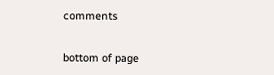comments


bottom of page